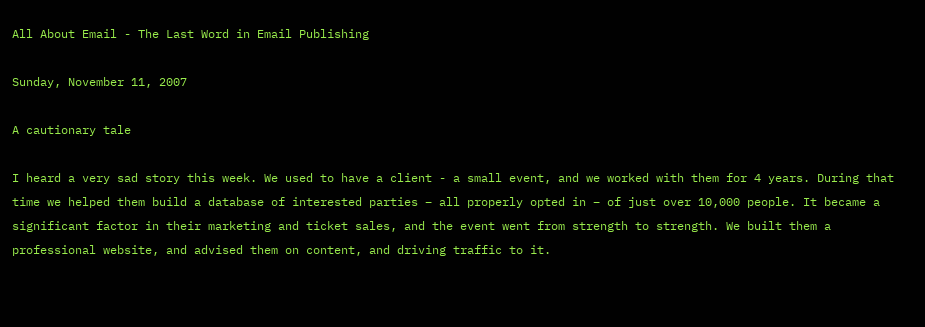All About Email - The Last Word in Email Publishing

Sunday, November 11, 2007

A cautionary tale

I heard a very sad story this week. We used to have a client - a small event, and we worked with them for 4 years. During that time we helped them build a database of interested parties – all properly opted in – of just over 10,000 people. It became a significant factor in their marketing and ticket sales, and the event went from strength to strength. We built them a professional website, and advised them on content, and driving traffic to it.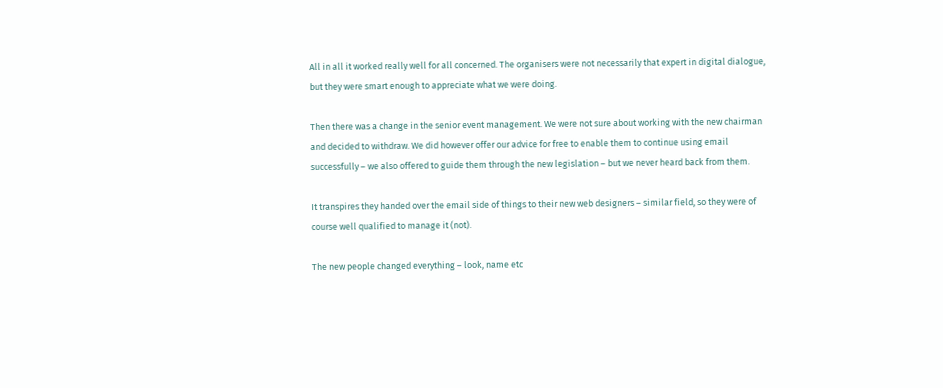All in all it worked really well for all concerned. The organisers were not necessarily that expert in digital dialogue, but they were smart enough to appreciate what we were doing.

Then there was a change in the senior event management. We were not sure about working with the new chairman and decided to withdraw. We did however offer our advice for free to enable them to continue using email successfully – we also offered to guide them through the new legislation – but we never heard back from them.

It transpires they handed over the email side of things to their new web designers – similar field, so they were of course well qualified to manage it (not).

The new people changed everything – look, name etc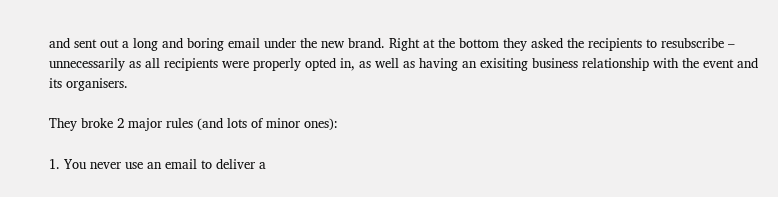and sent out a long and boring email under the new brand. Right at the bottom they asked the recipients to resubscribe – unnecessarily as all recipients were properly opted in, as well as having an exisiting business relationship with the event and its organisers.

They broke 2 major rules (and lots of minor ones):

1. You never use an email to deliver a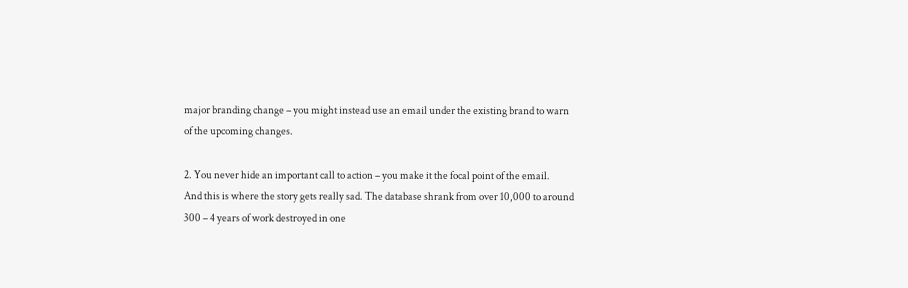major branding change – you might instead use an email under the existing brand to warn of the upcoming changes.

2. You never hide an important call to action – you make it the focal point of the email.
And this is where the story gets really sad. The database shrank from over 10,000 to around 300 – 4 years of work destroyed in one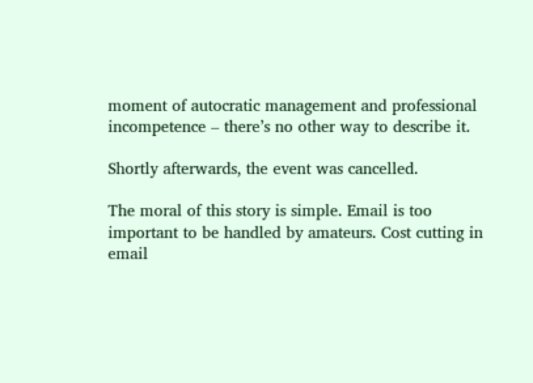moment of autocratic management and professional incompetence – there’s no other way to describe it.

Shortly afterwards, the event was cancelled.

The moral of this story is simple. Email is too important to be handled by amateurs. Cost cutting in email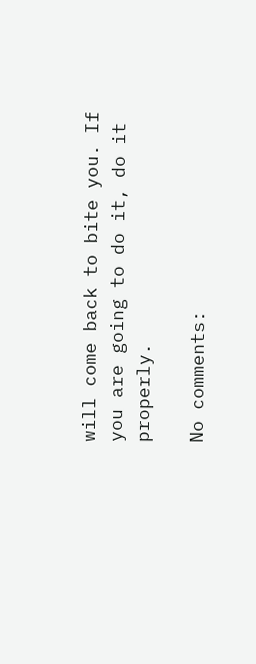will come back to bite you. If you are going to do it, do it properly.

No comments: